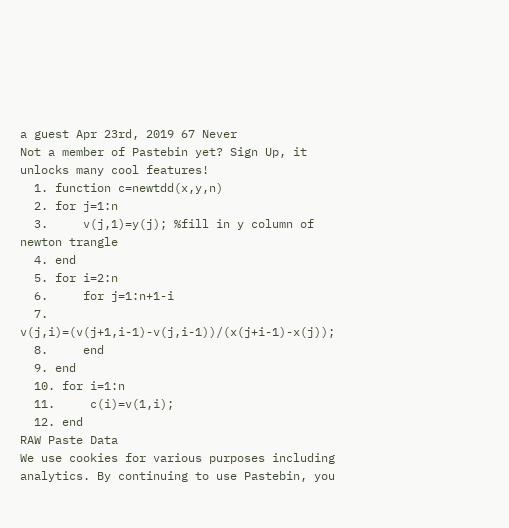a guest Apr 23rd, 2019 67 Never
Not a member of Pastebin yet? Sign Up, it unlocks many cool features!
  1. function c=newtdd(x,y,n)
  2. for j=1:n
  3.     v(j,1)=y(j); %fill in y column of newton trangle
  4. end
  5. for i=2:n
  6.     for j=1:n+1-i
  7.         v(j,i)=(v(j+1,i-1)-v(j,i-1))/(x(j+i-1)-x(j));
  8.     end
  9. end
  10. for i=1:n
  11.     c(i)=v(1,i);
  12. end
RAW Paste Data
We use cookies for various purposes including analytics. By continuing to use Pastebin, you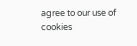agree to our use of cookies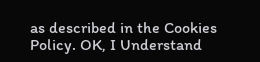as described in the Cookies Policy. OK, I Understand